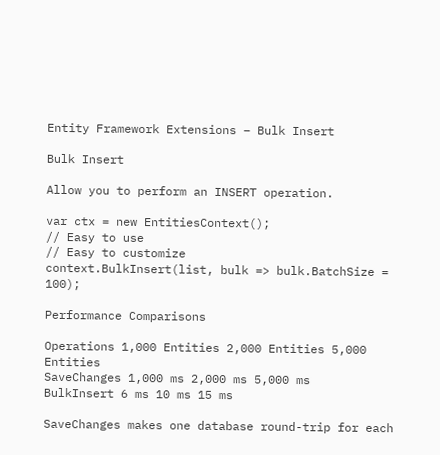Entity Framework Extensions – Bulk Insert

Bulk Insert

Allow you to perform an INSERT operation.

var ctx = new EntitiesContext();
// Easy to use
// Easy to customize
context.BulkInsert(list, bulk => bulk.BatchSize = 100);

Performance Comparisons

Operations 1,000 Entities 2,000 Entities 5,000 Entities
SaveChanges 1,000 ms 2,000 ms 5,000 ms
BulkInsert 6 ms 10 ms 15 ms

SaveChanges makes one database round-trip for each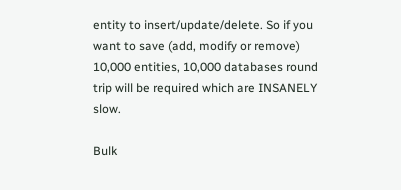entity to insert/update/delete. So if you want to save (add, modify or remove) 10,000 entities, 10,000 databases round trip will be required which are INSANELY slow.

Bulk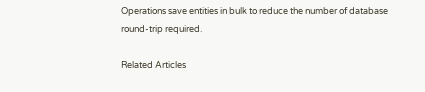Operations save entities in bulk to reduce the number of database round-trip required.

Related Articles